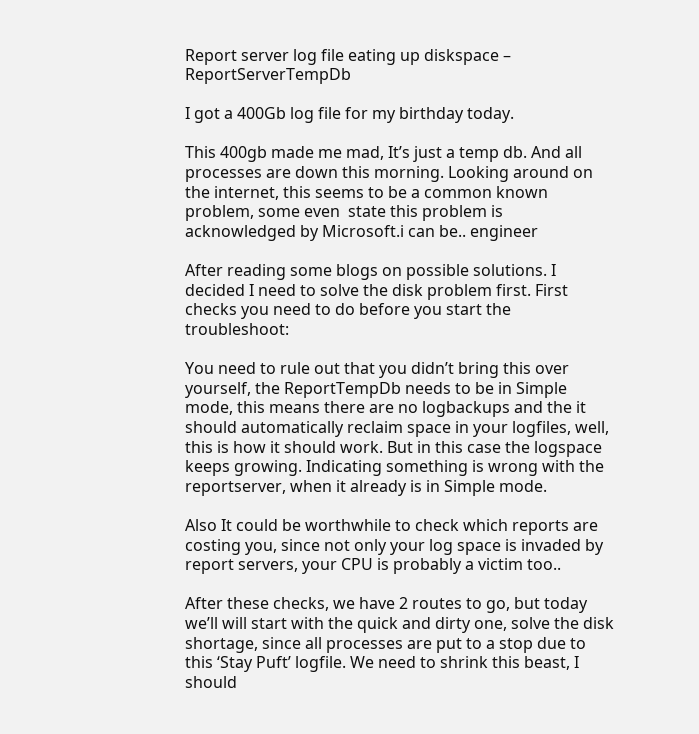Report server log file eating up diskspace – ReportServerTempDb

I got a 400Gb log file for my birthday today.

This 400gb made me mad, It’s just a temp db. And all processes are down this morning. Looking around on the internet, this seems to be a common known problem, some even  state this problem is acknowledged by Microsoft.i can be.. engineer

After reading some blogs on possible solutions. I decided I need to solve the disk problem first. First checks you need to do before you start the troubleshoot:

You need to rule out that you didn’t bring this over yourself, the ReportTempDb needs to be in Simple mode, this means there are no logbackups and the it should automatically reclaim space in your logfiles, well, this is how it should work. But in this case the logspace keeps growing. Indicating something is wrong with the reportserver, when it already is in Simple mode.

Also It could be worthwhile to check which reports are costing you, since not only your log space is invaded by report servers, your CPU is probably a victim too..

After these checks, we have 2 routes to go, but today we’ll will start with the quick and dirty one, solve the disk shortage, since all processes are put to a stop due to this ‘Stay Puft’ logfile. We need to shrink this beast, I should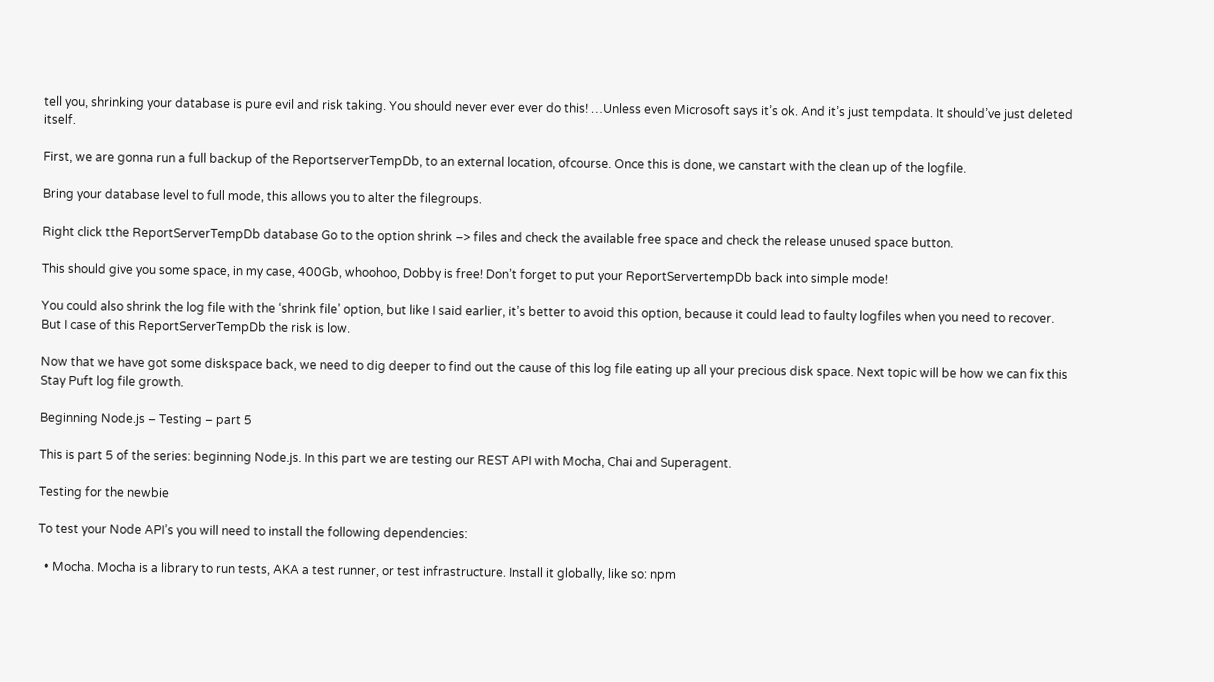tell you, shrinking your database is pure evil and risk taking. You should never ever ever do this! …Unless even Microsoft says it’s ok. And it’s just tempdata. It should’ve just deleted itself.

First, we are gonna run a full backup of the ReportserverTempDb, to an external location, ofcourse. Once this is done, we canstart with the clean up of the logfile.

Bring your database level to full mode, this allows you to alter the filegroups.

Right click tthe ReportServerTempDb database Go to the option shrink –> files and check the available free space and check the release unused space button.

This should give you some space, in my case, 400Gb, whoohoo, Dobby is free! Don’t forget to put your ReportServertempDb back into simple mode!

You could also shrink the log file with the ‘shrink file’ option, but like I said earlier, it’s better to avoid this option, because it could lead to faulty logfiles when you need to recover. But I case of this ReportServerTempDb the risk is low.

Now that we have got some diskspace back, we need to dig deeper to find out the cause of this log file eating up all your precious disk space. Next topic will be how we can fix this Stay Puft log file growth.

Beginning Node.js – Testing – part 5

This is part 5 of the series: beginning Node.js. In this part we are testing our REST API with Mocha, Chai and Superagent.

Testing for the newbie

To test your Node API’s you will need to install the following dependencies:

  • Mocha. Mocha is a library to run tests, AKA a test runner, or test infrastructure. Install it globally, like so: npm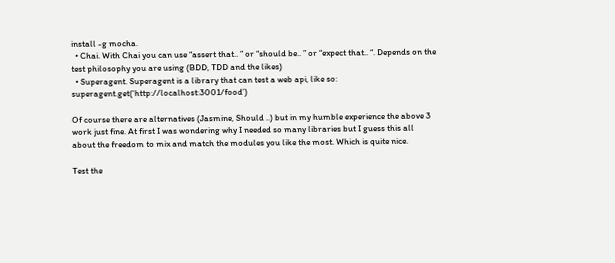install -g mocha.
  • Chai. With Chai you can use “assert that.. ” or “should be.. ” or “expect that.. “. Depends on the test philosophy you are using (BDD, TDD and the likes)
  • Superagent. Superagent is a library that can test a web api, like so: superagent.get(‘http://localhost:3001/food’)

Of course there are alternatives (Jasmine, Should ..) but in my humble experience the above 3 work just fine. At first I was wondering why I needed so many libraries but I guess this all about the freedom to mix and match the modules you like the most. Which is quite nice.

Test the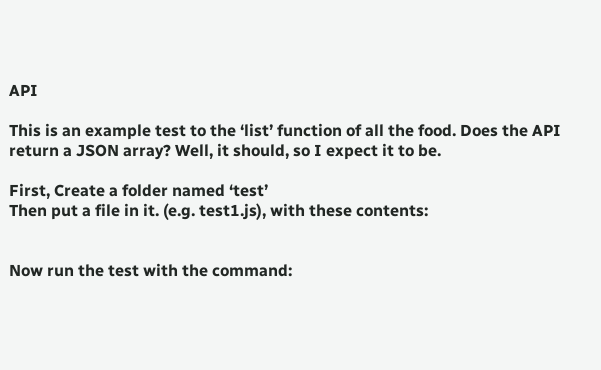API

This is an example test to the ‘list’ function of all the food. Does the API return a JSON array? Well, it should, so I expect it to be.

First, Create a folder named ‘test’
Then put a file in it. (e.g. test1.js), with these contents:


Now run the test with the command: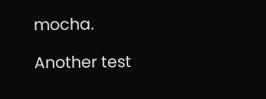mocha.

Another test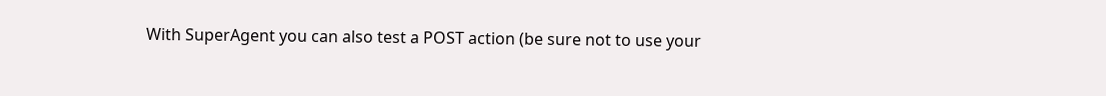With SuperAgent you can also test a POST action (be sure not to use your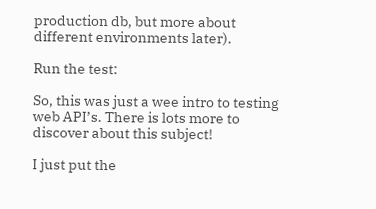production db, but more about different environments later).

Run the test:

So, this was just a wee intro to testing web API’s. There is lots more to discover about this subject!

I just put the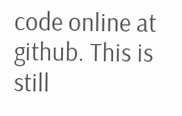code online at github. This is still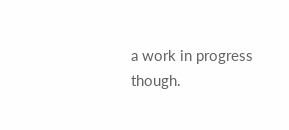a work in progress though.